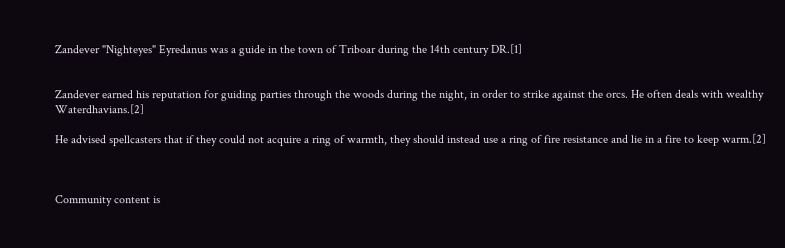Zandever "Nighteyes" Eyredanus was a guide in the town of Triboar during the 14th century DR.[1]


Zandever earned his reputation for guiding parties through the woods during the night, in order to strike against the orcs. He often deals with wealthy Waterdhavians.[2]

He advised spellcasters that if they could not acquire a ring of warmth, they should instead use a ring of fire resistance and lie in a fire to keep warm.[2]



Community content is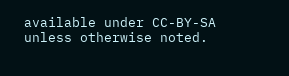available under CC-BY-SA unless otherwise noted.